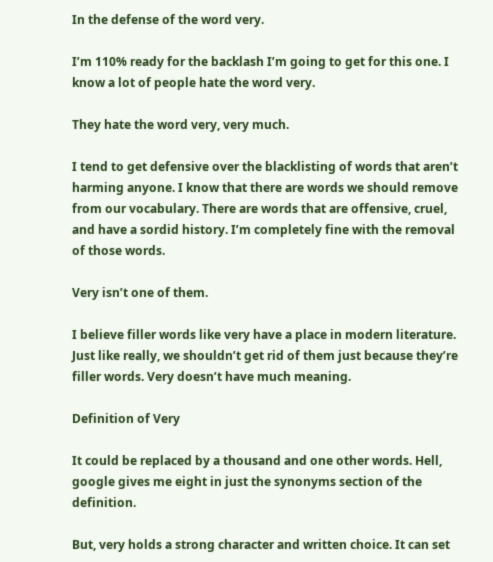In the defense of the word very.

I’m 110% ready for the backlash I’m going to get for this one. I know a lot of people hate the word very.

They hate the word very, very much.

I tend to get defensive over the blacklisting of words that aren’t harming anyone. I know that there are words we should remove from our vocabulary. There are words that are offensive, cruel, and have a sordid history. I’m completely fine with the removal of those words.

Very isn’t one of them.

I believe filler words like very have a place in modern literature. Just like really, we shouldn’t get rid of them just because they’re filler words. Very doesn’t have much meaning.

Definition of Very

It could be replaced by a thousand and one other words. Hell, google gives me eight in just the synonyms section of the definition.

But, very holds a strong character and written choice. It can set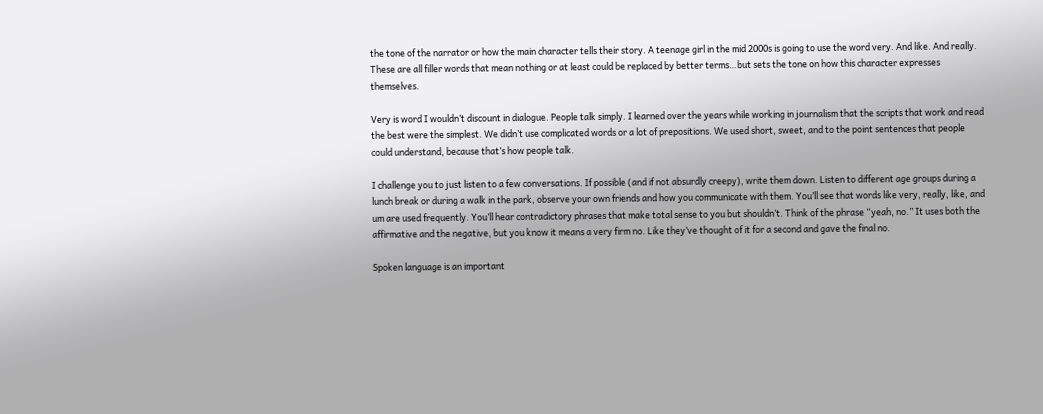the tone of the narrator or how the main character tells their story. A teenage girl in the mid 2000s is going to use the word very. And like. And really. These are all filler words that mean nothing or at least could be replaced by better terms…but sets the tone on how this character expresses themselves.

Very is word I wouldn’t discount in dialogue. People talk simply. I learned over the years while working in journalism that the scripts that work and read the best were the simplest. We didn’t use complicated words or a lot of prepositions. We used short, sweet, and to the point sentences that people could understand, because that’s how people talk.

I challenge you to just listen to a few conversations. If possible (and if not absurdly creepy), write them down. Listen to different age groups during a lunch break or during a walk in the park, observe your own friends and how you communicate with them. You’ll see that words like very, really, like, and um are used frequently. You’ll hear contradictory phrases that make total sense to you but shouldn’t. Think of the phrase “yeah, no.” It uses both the affirmative and the negative, but you know it means a very firm no. Like they’ve thought of it for a second and gave the final no.

Spoken language is an important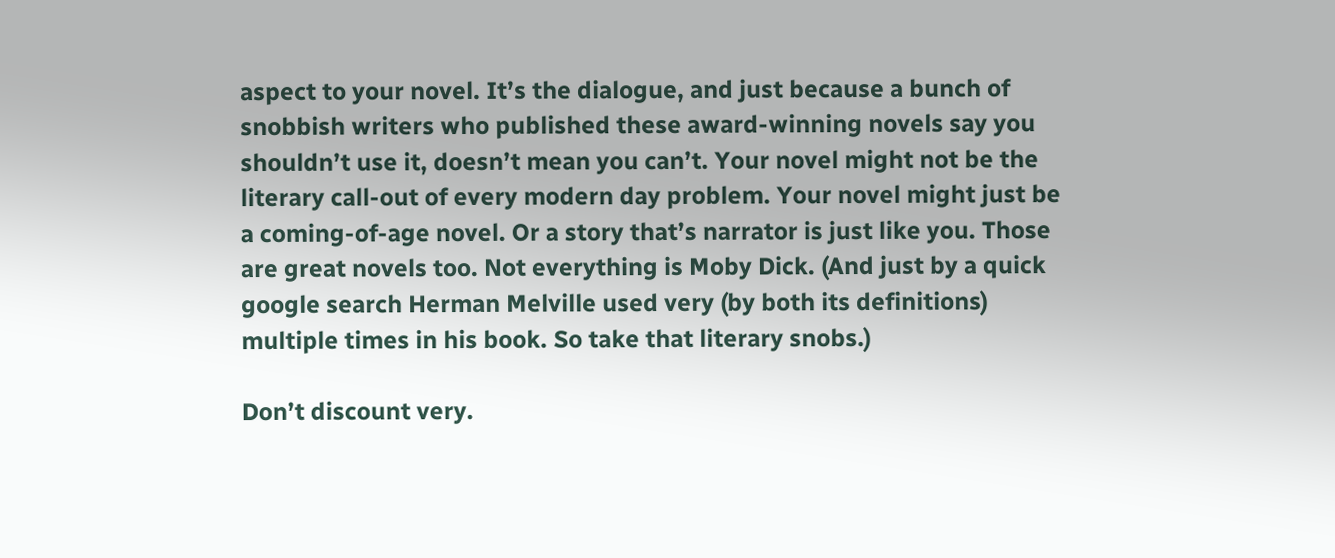aspect to your novel. It’s the dialogue, and just because a bunch of snobbish writers who published these award-winning novels say you shouldn’t use it, doesn’t mean you can’t. Your novel might not be the literary call-out of every modern day problem. Your novel might just be a coming-of-age novel. Or a story that’s narrator is just like you. Those are great novels too. Not everything is Moby Dick. (And just by a quick google search Herman Melville used very (by both its definitions) multiple times in his book. So take that literary snobs.)

Don’t discount very.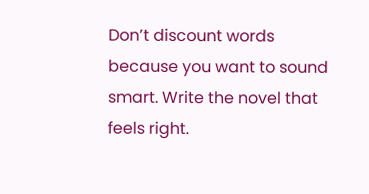Don’t discount words because you want to sound smart. Write the novel that feels right.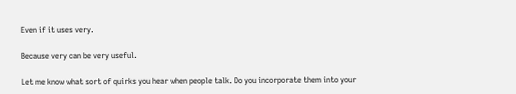Even if it uses very.

Because very can be very useful.

Let me know what sort of quirks you hear when people talk. Do you incorporate them into your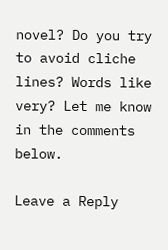novel? Do you try to avoid cliche lines? Words like very? Let me know in the comments below.

Leave a Reply